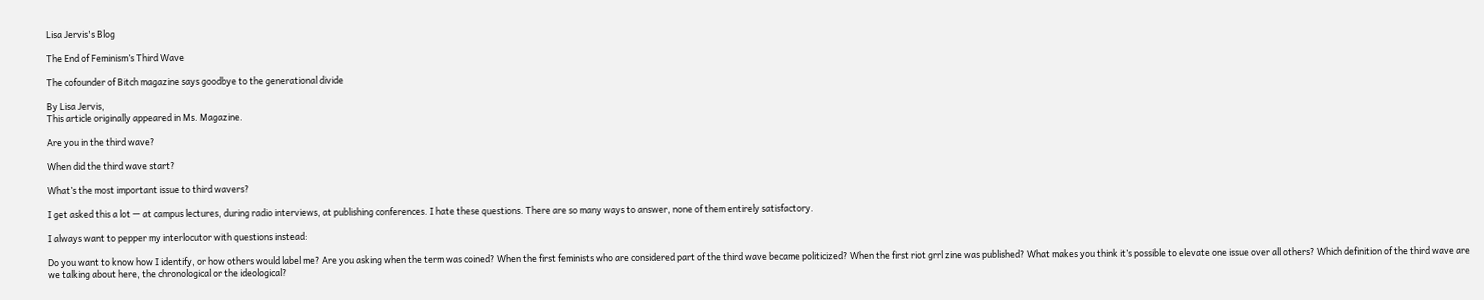Lisa Jervis's Blog

The End of Feminism’s Third Wave

The cofounder of Bitch magazine says goodbye to the generational divide

By Lisa Jervis,
This article originally appeared in Ms. Magazine.

Are you in the third wave?

When did the third wave start?

What’s the most important issue to third wavers?

I get asked this a lot — at campus lectures, during radio interviews, at publishing conferences. I hate these questions. There are so many ways to answer, none of them entirely satisfactory.

I always want to pepper my interlocutor with questions instead:

Do you want to know how I identify, or how others would label me? Are you asking when the term was coined? When the first feminists who are considered part of the third wave became politicized? When the first riot grrl zine was published? What makes you think it’s possible to elevate one issue over all others? Which definition of the third wave are we talking about here, the chronological or the ideological?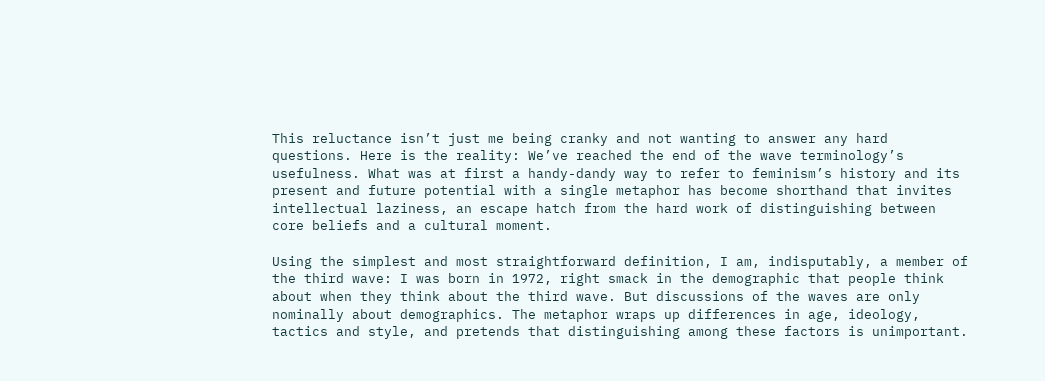This reluctance isn’t just me being cranky and not wanting to answer any hard questions. Here is the reality: We’ve reached the end of the wave terminology’s usefulness. What was at first a handy-dandy way to refer to feminism’s history and its present and future potential with a single metaphor has become shorthand that invites intellectual laziness, an escape hatch from the hard work of distinguishing between core beliefs and a cultural moment.

Using the simplest and most straightforward definition, I am, indisputably, a member of the third wave: I was born in 1972, right smack in the demographic that people think about when they think about the third wave. But discussions of the waves are only nominally about demographics. The metaphor wraps up differences in age, ideology, tactics and style, and pretends that distinguishing among these factors is unimportant.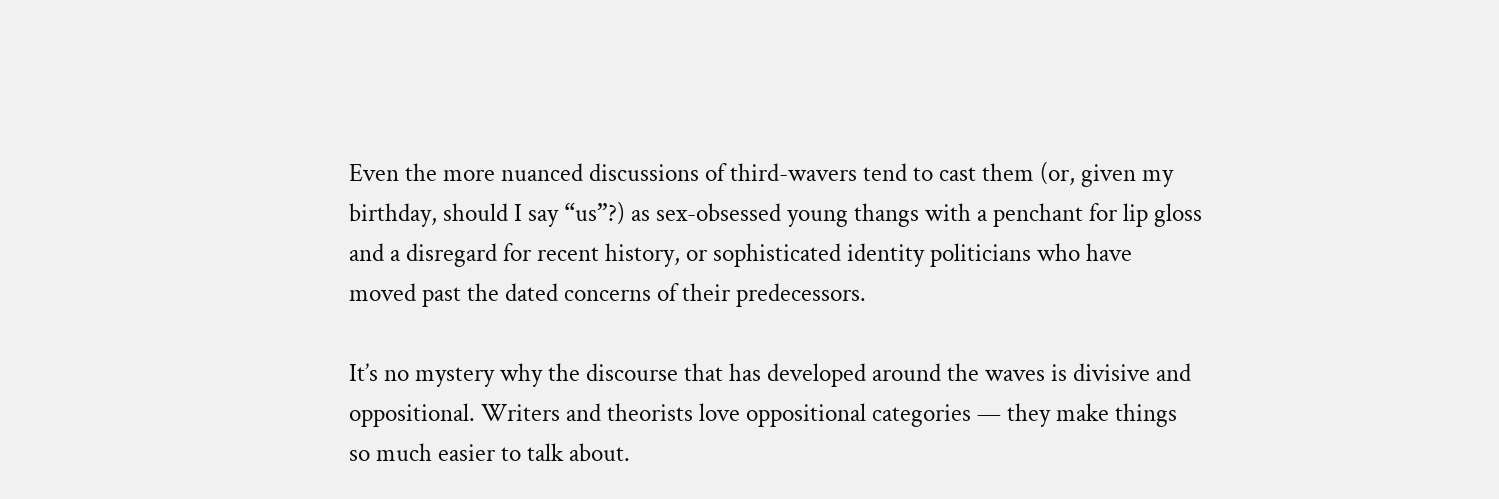Even the more nuanced discussions of third-wavers tend to cast them (or, given my birthday, should I say “us”?) as sex-obsessed young thangs with a penchant for lip gloss and a disregard for recent history, or sophisticated identity politicians who have moved past the dated concerns of their predecessors.

It’s no mystery why the discourse that has developed around the waves is divisive and oppositional. Writers and theorists love oppositional categories — they make things so much easier to talk about.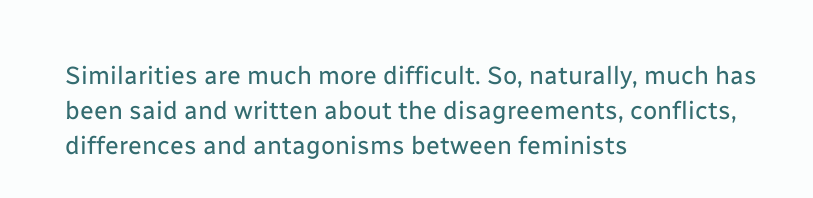Similarities are much more difficult. So, naturally, much has been said and written about the disagreements, conflicts, differences and antagonisms between feminists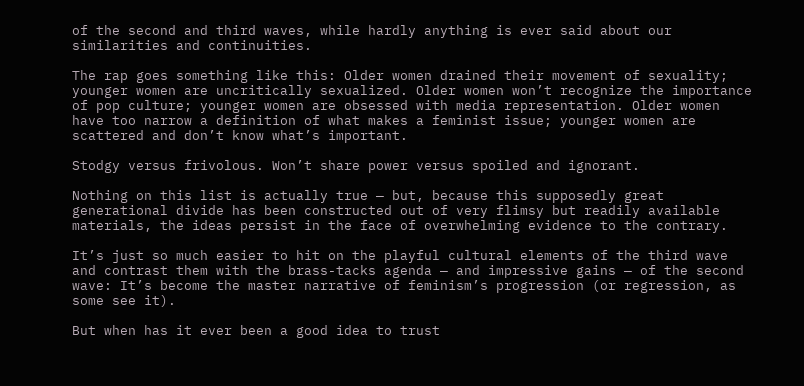of the second and third waves, while hardly anything is ever said about our similarities and continuities.

The rap goes something like this: Older women drained their movement of sexuality; younger women are uncritically sexualized. Older women won’t recognize the importance of pop culture; younger women are obsessed with media representation. Older women have too narrow a definition of what makes a feminist issue; younger women are scattered and don’t know what’s important.

Stodgy versus frivolous. Won’t share power versus spoiled and ignorant.

Nothing on this list is actually true — but, because this supposedly great generational divide has been constructed out of very flimsy but readily available materials, the ideas persist in the face of overwhelming evidence to the contrary.

It’s just so much easier to hit on the playful cultural elements of the third wave and contrast them with the brass-tacks agenda — and impressive gains — of the second wave: It’s become the master narrative of feminism’s progression (or regression, as some see it).

But when has it ever been a good idea to trust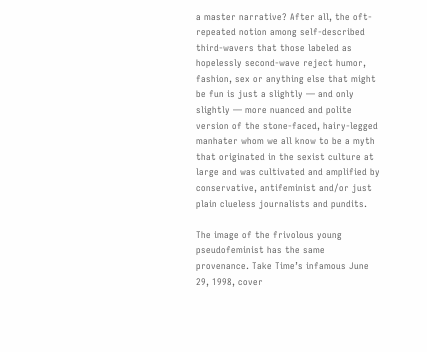a master narrative? After all, the oft-repeated notion among self-described third-wavers that those labeled as hopelessly second-wave reject humor, fashion, sex or anything else that might be fun is just a slightly — and only slightly — more nuanced and polite version of the stone-faced, hairy-legged manhater whom we all know to be a myth that originated in the sexist culture at large and was cultivated and amplified by conservative, antifeminist and/or just plain clueless journalists and pundits.

The image of the frivolous young pseudofeminist has the same provenance. Take Time’s infamous June 29, 1998, cover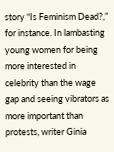story “Is Feminism Dead?,” for instance. In lambasting young women for being more interested in celebrity than the wage gap and seeing vibrators as more important than protests, writer Ginia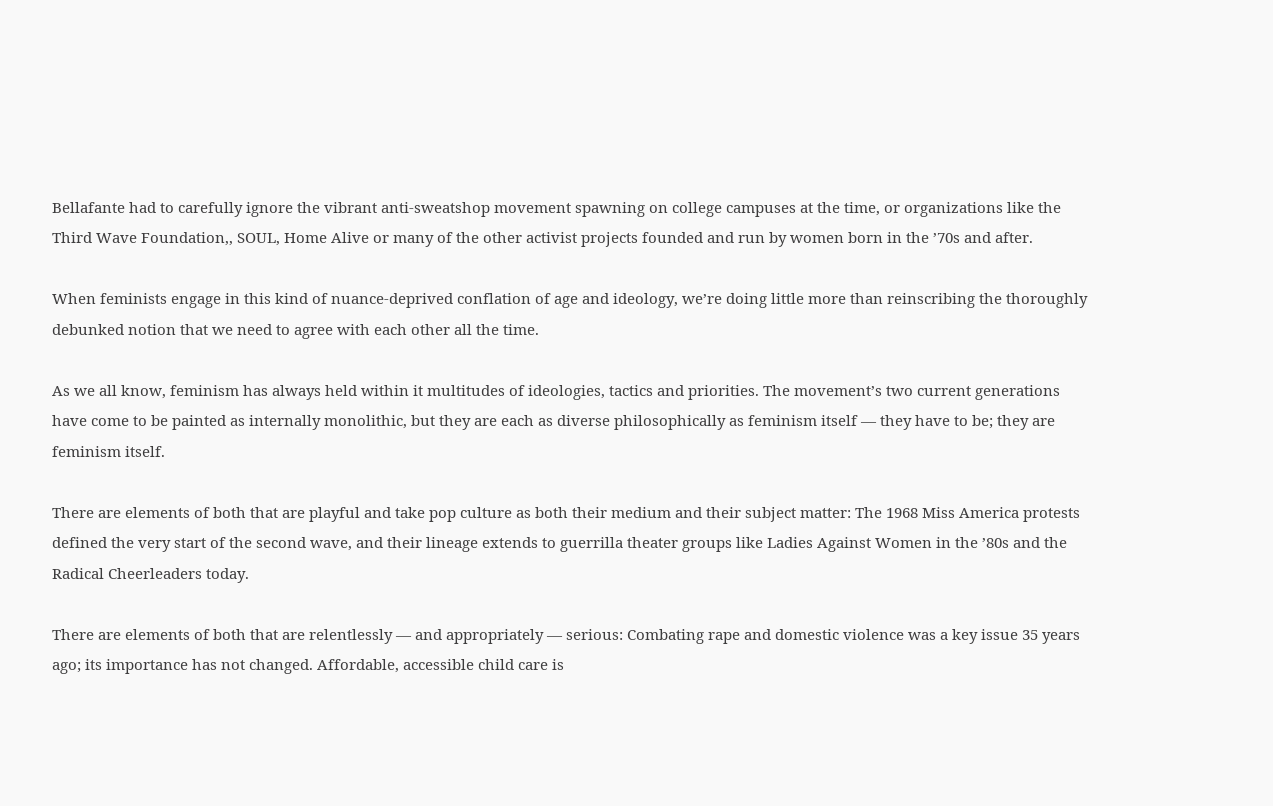Bellafante had to carefully ignore the vibrant anti-sweatshop movement spawning on college campuses at the time, or organizations like the Third Wave Foundation,, SOUL, Home Alive or many of the other activist projects founded and run by women born in the ’70s and after.

When feminists engage in this kind of nuance-deprived conflation of age and ideology, we’re doing little more than reinscribing the thoroughly debunked notion that we need to agree with each other all the time.

As we all know, feminism has always held within it multitudes of ideologies, tactics and priorities. The movement’s two current generations have come to be painted as internally monolithic, but they are each as diverse philosophically as feminism itself — they have to be; they are feminism itself.

There are elements of both that are playful and take pop culture as both their medium and their subject matter: The 1968 Miss America protests defined the very start of the second wave, and their lineage extends to guerrilla theater groups like Ladies Against Women in the ’80s and the Radical Cheerleaders today.

There are elements of both that are relentlessly — and appropriately — serious: Combating rape and domestic violence was a key issue 35 years ago; its importance has not changed. Affordable, accessible child care is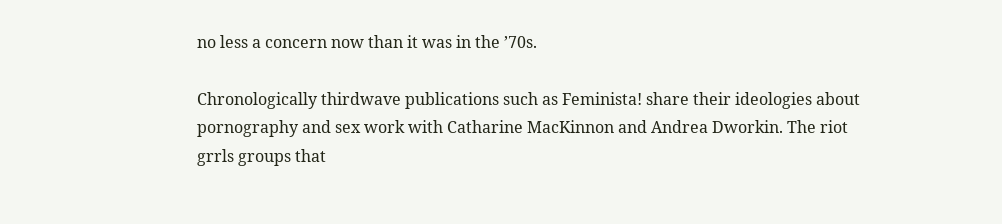no less a concern now than it was in the ’70s.

Chronologically thirdwave publications such as Feminista! share their ideologies about pornography and sex work with Catharine MacKinnon and Andrea Dworkin. The riot grrls groups that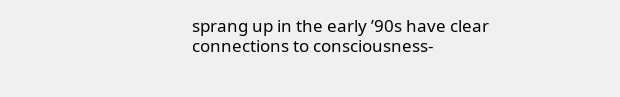sprang up in the early ’90s have clear connections to consciousness-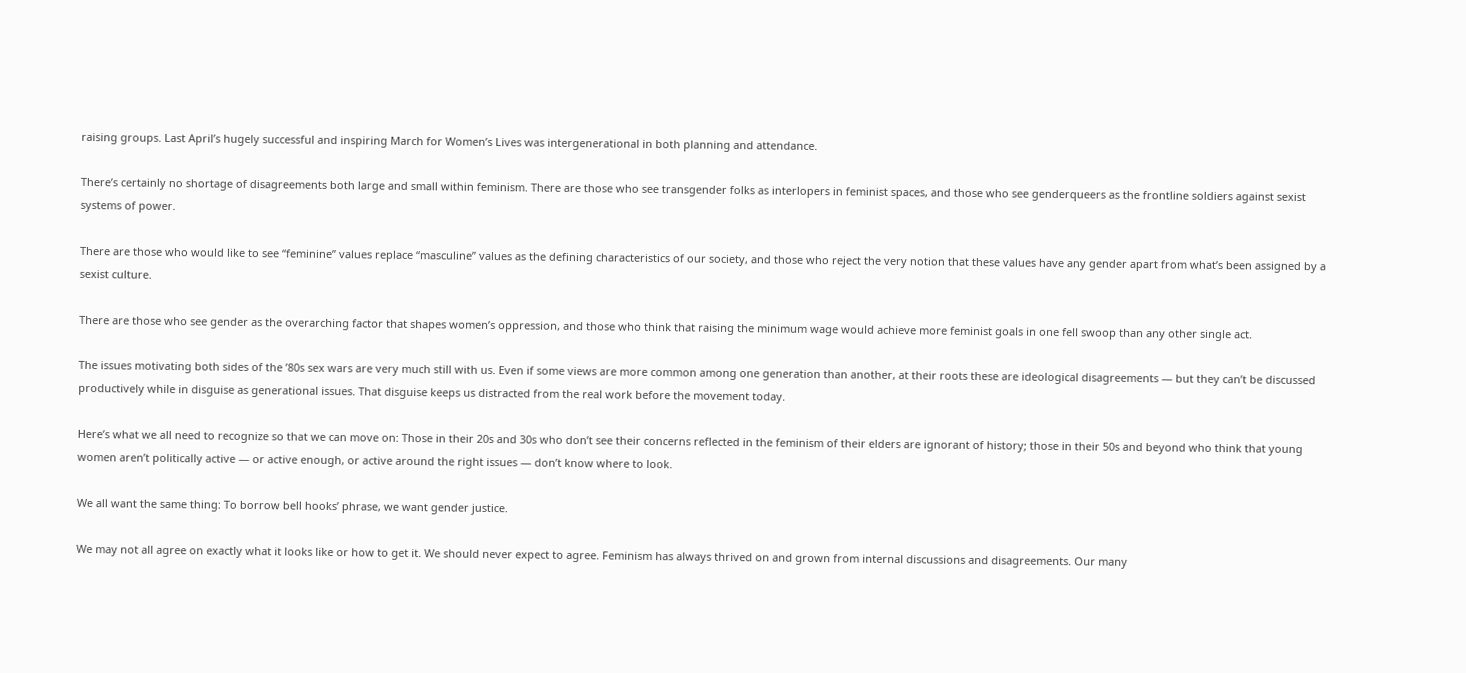raising groups. Last April’s hugely successful and inspiring March for Women’s Lives was intergenerational in both planning and attendance.

There’s certainly no shortage of disagreements both large and small within feminism. There are those who see transgender folks as interlopers in feminist spaces, and those who see genderqueers as the frontline soldiers against sexist systems of power.

There are those who would like to see “feminine” values replace “masculine” values as the defining characteristics of our society, and those who reject the very notion that these values have any gender apart from what’s been assigned by a sexist culture.

There are those who see gender as the overarching factor that shapes women’s oppression, and those who think that raising the minimum wage would achieve more feminist goals in one fell swoop than any other single act.

The issues motivating both sides of the ’80s sex wars are very much still with us. Even if some views are more common among one generation than another, at their roots these are ideological disagreements — but they can’t be discussed productively while in disguise as generational issues. That disguise keeps us distracted from the real work before the movement today.

Here’s what we all need to recognize so that we can move on: Those in their 20s and 30s who don’t see their concerns reflected in the feminism of their elders are ignorant of history; those in their 50s and beyond who think that young women aren’t politically active — or active enough, or active around the right issues — don’t know where to look.

We all want the same thing: To borrow bell hooks’ phrase, we want gender justice.

We may not all agree on exactly what it looks like or how to get it. We should never expect to agree. Feminism has always thrived on and grown from internal discussions and disagreements. Our many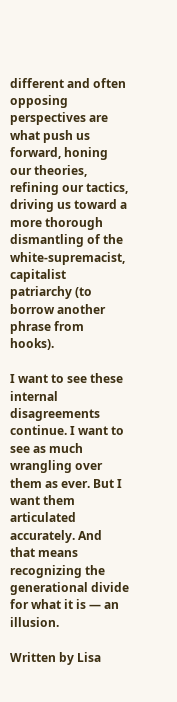different and often opposing perspectives are what push us forward, honing our theories, refining our tactics, driving us toward a more thorough dismantling of the white-supremacist, capitalist patriarchy (to borrow another phrase from hooks).

I want to see these internal disagreements continue. I want to see as much wrangling over them as ever. But I want them articulated accurately. And that means recognizing the generational divide for what it is — an illusion.

Written by Lisa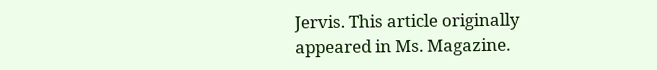Jervis. This article originally appeared in Ms. Magazine.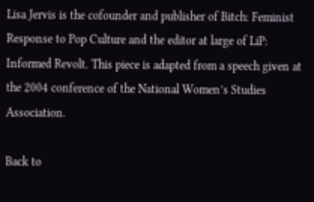Lisa Jervis is the cofounder and publisher of Bitch: Feminist Response to Pop Culture and the editor at large of LiP: Informed Revolt. This piece is adapted from a speech given at the 2004 conference of the National Women’s Studies Association.

Back to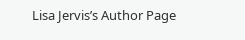Lisa Jervis’s Author Page